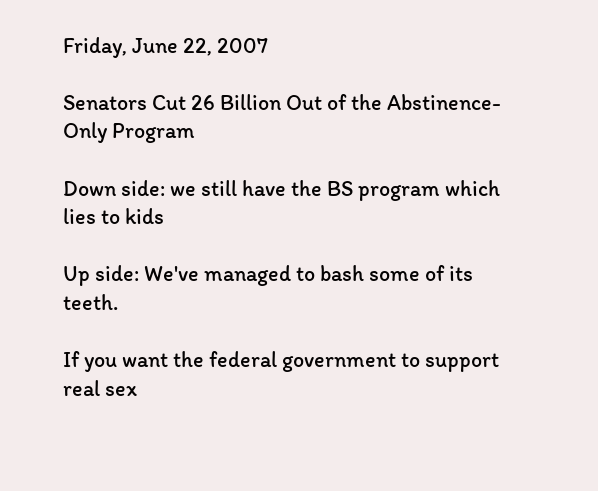Friday, June 22, 2007

Senators Cut 26 Billion Out of the Abstinence-Only Program

Down side: we still have the BS program which lies to kids

Up side: We've managed to bash some of its teeth.

If you want the federal government to support real sex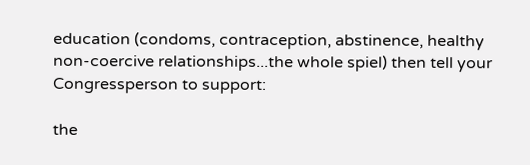education (condoms, contraception, abstinence, healthy non-coercive relationships...the whole spiel) then tell your Congressperson to support:

the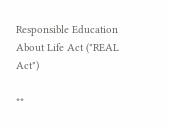Responsible Education About Life Act ("REAL Act")

**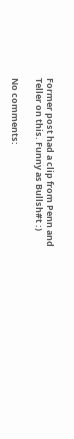Former post had a clip from Penn and Teller on this. Funny as Bullsh#t :)

No comments: